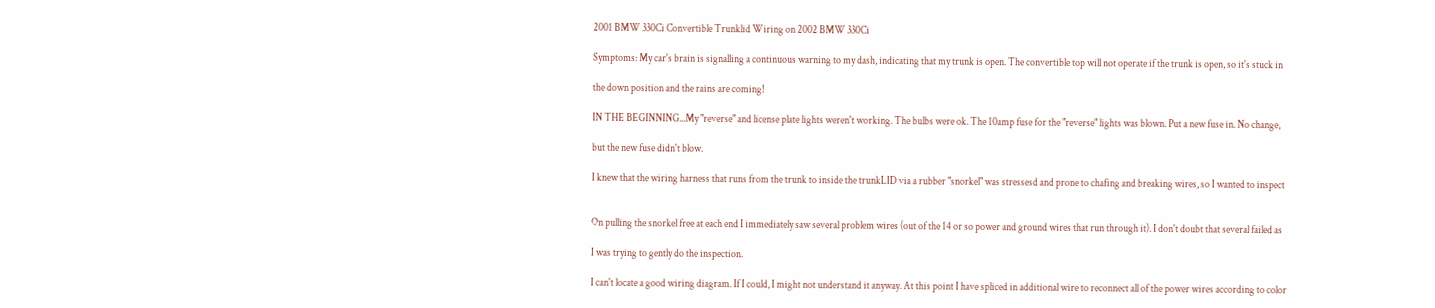2001 BMW 330Ci Convertible Trunklid Wiring on 2002 BMW 330Ci

Symptoms: My car's brain is signalling a continuous warning to my dash, indicating that my trunk is open. The convertible top will not operate if the trunk is open, so it's stuck in

the down position and the rains are coming!

IN THE BEGINNING...My "reverse" and license plate lights weren't working. The bulbs were ok. The 10amp fuse for the "reverse" lights was blown. Put a new fuse in. No change,

but the new fuse didn't blow.

I knew that the wiring harness that runs from the trunk to inside the trunkLID via a rubber "snorkel" was stressesd and prone to chafing and breaking wires, so I wanted to inspect


On pulling the snorkel free at each end I immediately saw several problem wires (out of the 14 or so power and ground wires that run through it). I don't doubt that several failed as

I was trying to gently do the inspection.

I can't locate a good wiring diagram. If I could, I might not understand it anyway. At this point I have spliced in additional wire to reconnect all of the power wires according to color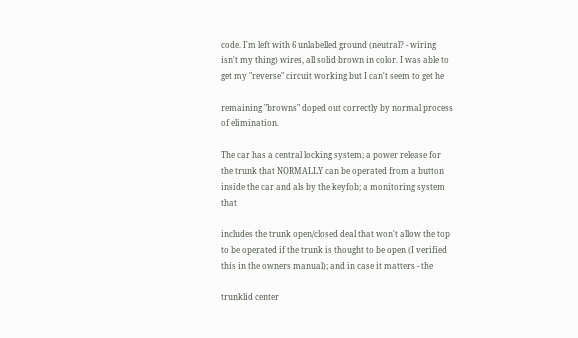code. I'm left with 6 unlabelled ground (neutral? - wiring isn't my thing) wires, all solid brown in color. I was able to get my "reverse" circuit working but I can't seem to get he

remaining "browns" doped out correctly by normal process of elimination.

The car has a central locking system; a power release for the trunk that NORMALLY can be operated from a button inside the car and als by the keyfob; a monitoring system that

includes the trunk open/closed deal that won't allow the top to be operated if the trunk is thought to be open (I verified this in the owners manual); and in case it matters - the

trunklid center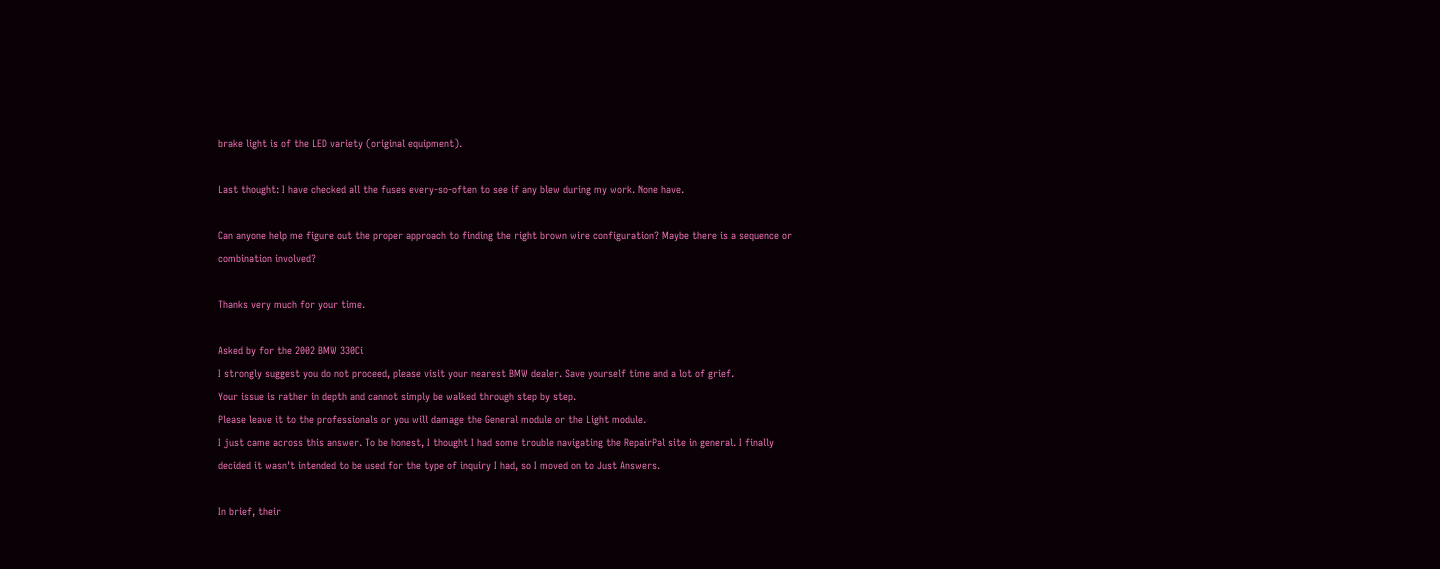brake light is of the LED variety (original equipment).

Last thought: I have checked all the fuses every-so-often to see if any blew during my work. None have.

Can anyone help me figure out the proper approach to finding the right brown wire configuration? Maybe there is a sequence or combination involved?

Thanks very much for your time.

Asked by for the 2002 BMW 330Ci
I strongly suggest you do not proceed, please visit your nearest BMW dealer. Save yourself time and a lot of grief.
Your issue is rather in depth and cannot simply be walked through step by step.
Please leave it to the professionals or you will damage the General module or the Light module.
I just came across this answer. To be honest, I thought I had some trouble navigating the RepairPal site in general. I finally decided it wasn't intended to be used for the type of inquiry I had, so I moved on to Just Answers.

In brief, their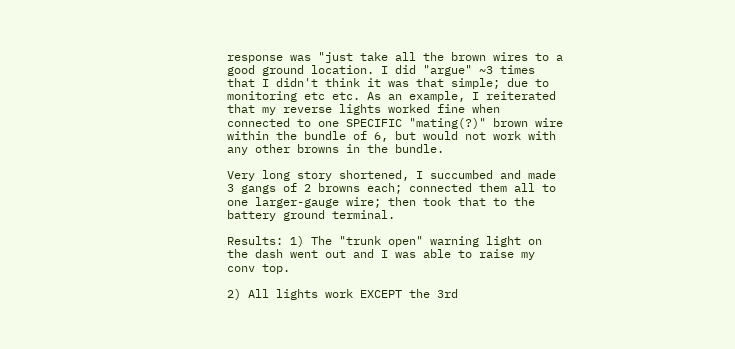response was "just take all the brown wires to a good ground location. I did "argue" ~3 times that I didn't think it was that simple; due to monitoring etc etc. As an example, I reiterated that my reverse lights worked fine when connected to one SPECIFIC "mating(?)" brown wire within the bundle of 6, but would not work with any other browns in the bundle.

Very long story shortened, I succumbed and made 3 gangs of 2 browns each; connected them all to one larger-gauge wire; then took that to the battery ground terminal.

Results: 1) The "trunk open" warning light on the dash went out and I was able to raise my conv top.

2) All lights work EXCEPT the 3rd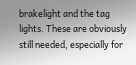brakelight and the tag lights. These are obviously still needed, especially for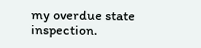my overdue state inspection.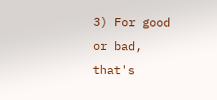3) For good or bad, that's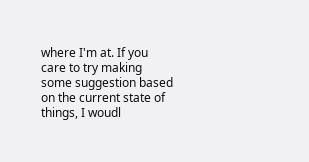where I'm at. If you care to try making some suggestion based on the current state of things, I woudl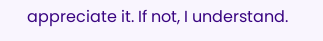appreciate it. If not, I understand.